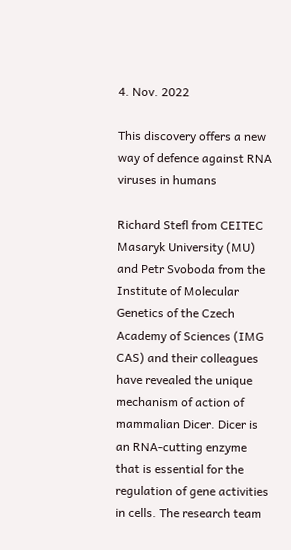4. Nov. 2022

This discovery offers a new way of defence against RNA viruses in humans

Richard Stefl from CEITEC Masaryk University (MU) and Petr Svoboda from the Institute of Molecular Genetics of the Czech Academy of Sciences (IMG CAS) and their colleagues have revealed the unique mechanism of action of mammalian Dicer. Dicer is an RNA-cutting enzyme that is essential for the regulation of gene activities in cells. The research team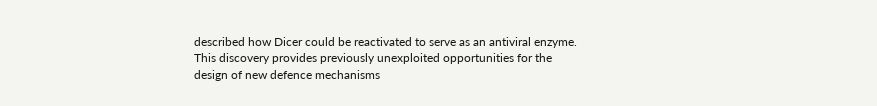described how Dicer could be reactivated to serve as an antiviral enzyme. This discovery provides previously unexploited opportunities for the design of new defence mechanisms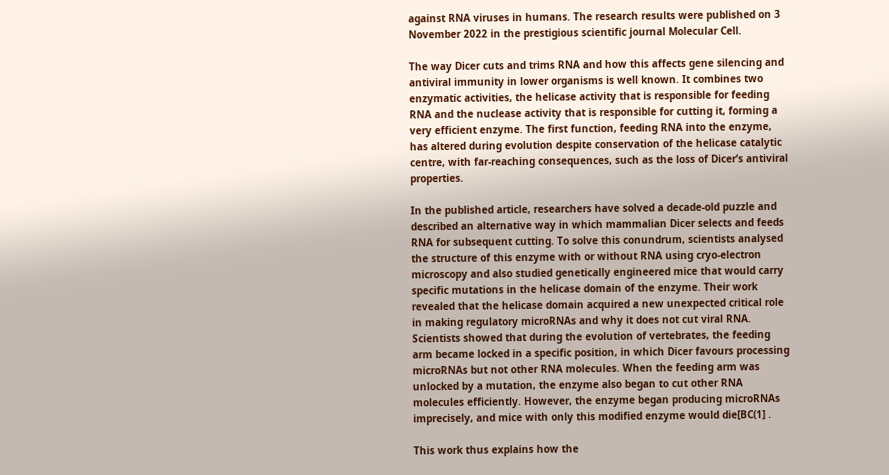against RNA viruses in humans. The research results were published on 3 November 2022 in the prestigious scientific journal Molecular Cell.

The way Dicer cuts and trims RNA and how this affects gene silencing and antiviral immunity in lower organisms is well known. It combines two enzymatic activities, the helicase activity that is responsible for feeding RNA and the nuclease activity that is responsible for cutting it, forming a very efficient enzyme. The first function, feeding RNA into the enzyme, has altered during evolution despite conservation of the helicase catalytic centre, with far-reaching consequences, such as the loss of Dicer’s antiviral properties.

In the published article, researchers have solved a decade-old puzzle and described an alternative way in which mammalian Dicer selects and feeds RNA for subsequent cutting. To solve this conundrum, scientists analysed the structure of this enzyme with or without RNA using cryo-electron microscopy and also studied genetically engineered mice that would carry specific mutations in the helicase domain of the enzyme. Their work revealed that the helicase domain acquired a new unexpected critical role in making regulatory microRNAs and why it does not cut viral RNA. Scientists showed that during the evolution of vertebrates, the feeding arm became locked in a specific position, in which Dicer favours processing microRNAs but not other RNA molecules. When the feeding arm was unlocked by a mutation, the enzyme also began to cut other RNA molecules efficiently. However, the enzyme began producing microRNAs imprecisely, and mice with only this modified enzyme would die[BC(1] .

This work thus explains how the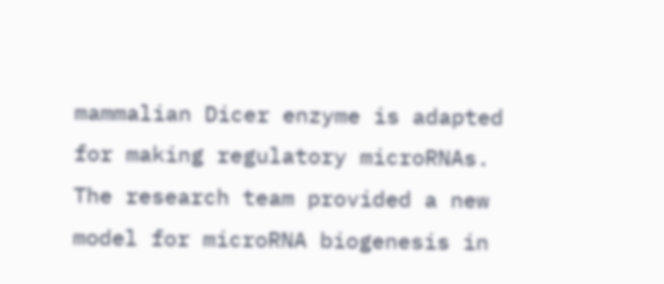mammalian Dicer enzyme is adapted for making regulatory microRNAs. The research team provided a new model for microRNA biogenesis in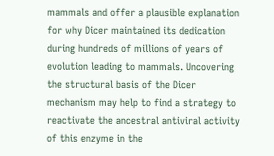mammals and offer a plausible explanation for why Dicer maintained its dedication during hundreds of millions of years of evolution leading to mammals. Uncovering the structural basis of the Dicer mechanism may help to find a strategy to reactivate the ancestral antiviral activity of this enzyme in the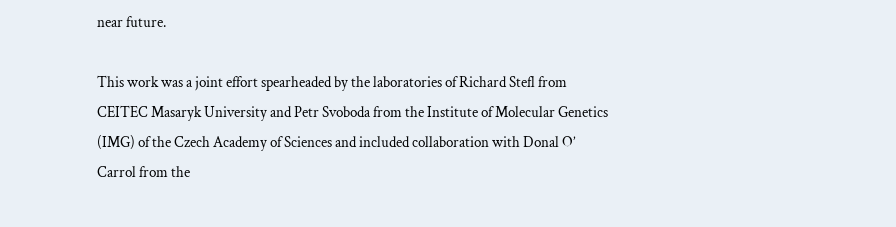near future.

This work was a joint effort spearheaded by the laboratories of Richard Stefl from CEITEC Masaryk University and Petr Svoboda from the Institute of Molecular Genetics (IMG) of the Czech Academy of Sciences and included collaboration with Donal O’ Carrol from the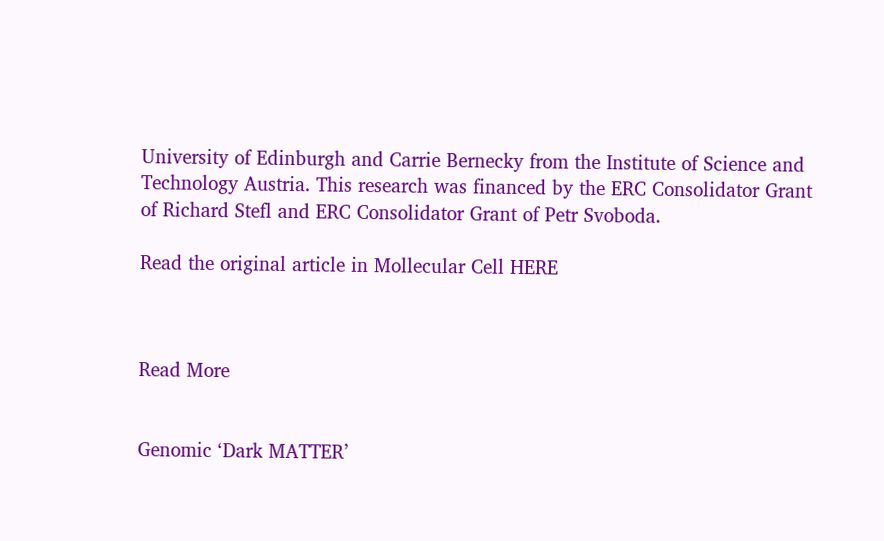University of Edinburgh and Carrie Bernecky from the Institute of Science and Technology Austria. This research was financed by the ERC Consolidator Grant of Richard Stefl and ERC Consolidator Grant of Petr Svoboda.

Read the original article in Mollecular Cell HERE



Read More


Genomic ‘Dark MATTER’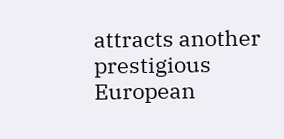attracts another prestigious European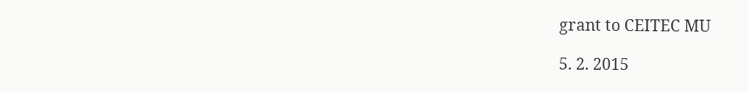grant to CEITEC MU

5. 2. 2015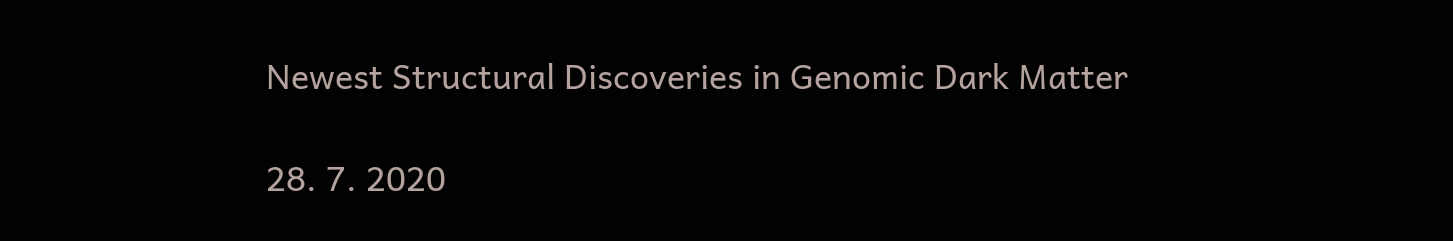Newest Structural Discoveries in Genomic Dark Matter

28. 7. 2020